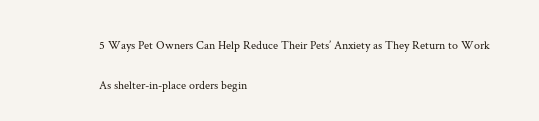5 Ways Pet Owners Can Help Reduce Their Pets’ Anxiety as They Return to Work

As shelter-in-place orders begin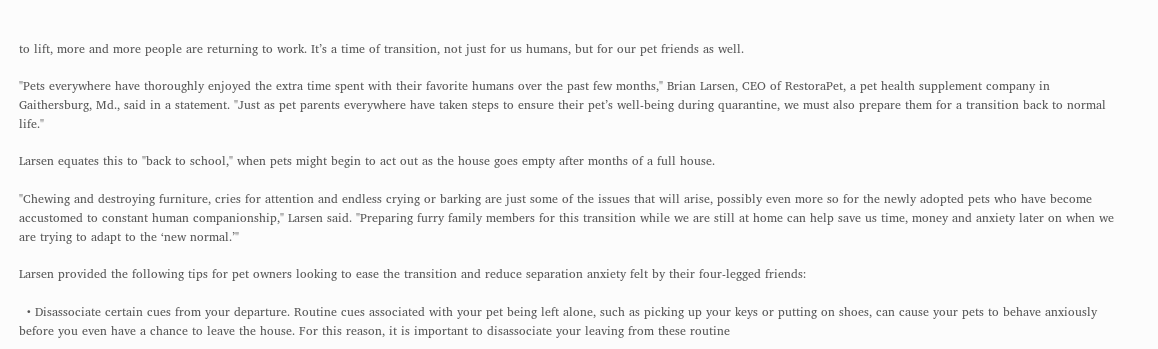to lift, more and more people are returning to work. It’s a time of transition, not just for us humans, but for our pet friends as well.

"Pets everywhere have thoroughly enjoyed the extra time spent with their favorite humans over the past few months," Brian Larsen, CEO of RestoraPet, a pet health supplement company in Gaithersburg, Md., said in a statement. "Just as pet parents everywhere have taken steps to ensure their pet’s well-being during quarantine, we must also prepare them for a transition back to normal life."

Larsen equates this to "back to school," when pets might begin to act out as the house goes empty after months of a full house.

"Chewing and destroying furniture, cries for attention and endless crying or barking are just some of the issues that will arise, possibly even more so for the newly adopted pets who have become accustomed to constant human companionship," Larsen said. "Preparing furry family members for this transition while we are still at home can help save us time, money and anxiety later on when we are trying to adapt to the ‘new normal.’"

Larsen provided the following tips for pet owners looking to ease the transition and reduce separation anxiety felt by their four-legged friends:

  • Disassociate certain cues from your departure. Routine cues associated with your pet being left alone, such as picking up your keys or putting on shoes, can cause your pets to behave anxiously before you even have a chance to leave the house. For this reason, it is important to disassociate your leaving from these routine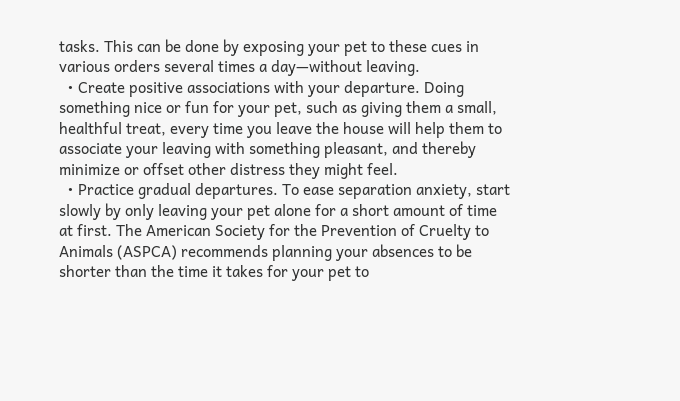tasks. This can be done by exposing your pet to these cues in various orders several times a day—without leaving.
  • Create positive associations with your departure. Doing something nice or fun for your pet, such as giving them a small, healthful treat, every time you leave the house will help them to associate your leaving with something pleasant, and thereby minimize or offset other distress they might feel.
  • Practice gradual departures. To ease separation anxiety, start slowly by only leaving your pet alone for a short amount of time at first. The American Society for the Prevention of Cruelty to Animals (ASPCA) recommends planning your absences to be shorter than the time it takes for your pet to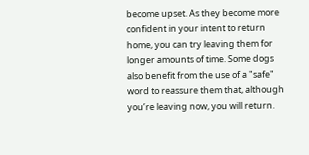become upset. As they become more confident in your intent to return home, you can try leaving them for longer amounts of time. Some dogs also benefit from the use of a "safe" word to reassure them that, although you’re leaving now, you will return.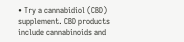• Try a cannabidiol (CBD) supplement. CBD products include cannabinoids and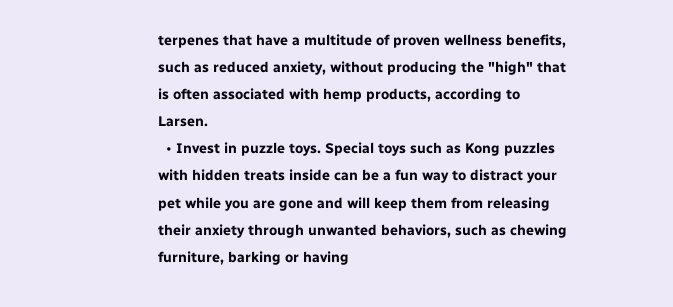terpenes that have a multitude of proven wellness benefits, such as reduced anxiety, without producing the "high" that is often associated with hemp products, according to Larsen.
  • Invest in puzzle toys. Special toys such as Kong puzzles with hidden treats inside can be a fun way to distract your pet while you are gone and will keep them from releasing their anxiety through unwanted behaviors, such as chewing furniture, barking or having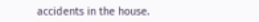accidents in the house.